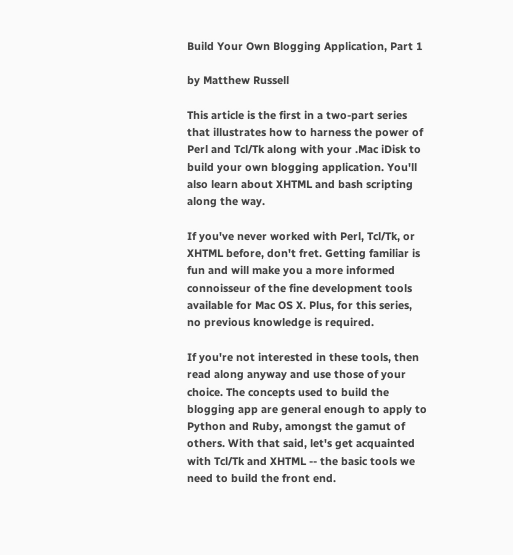Build Your Own Blogging Application, Part 1

by Matthew Russell

This article is the first in a two-part series that illustrates how to harness the power of Perl and Tcl/Tk along with your .Mac iDisk to build your own blogging application. You'll also learn about XHTML and bash scripting along the way.

If you've never worked with Perl, Tcl/Tk, or XHTML before, don't fret. Getting familiar is fun and will make you a more informed connoisseur of the fine development tools available for Mac OS X. Plus, for this series, no previous knowledge is required.

If you're not interested in these tools, then read along anyway and use those of your choice. The concepts used to build the blogging app are general enough to apply to Python and Ruby, amongst the gamut of others. With that said, let's get acquainted with Tcl/Tk and XHTML -- the basic tools we need to build the front end.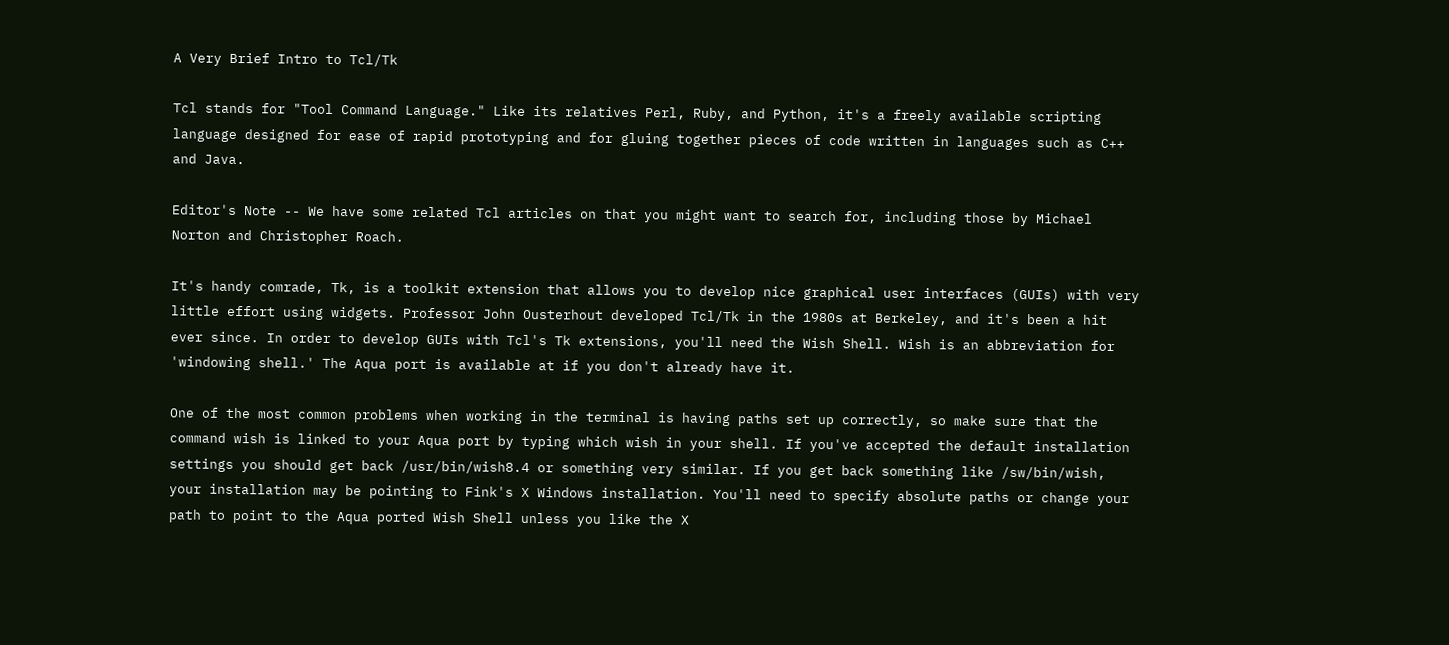A Very Brief Intro to Tcl/Tk

Tcl stands for "Tool Command Language." Like its relatives Perl, Ruby, and Python, it's a freely available scripting language designed for ease of rapid prototyping and for gluing together pieces of code written in languages such as C++ and Java.

Editor's Note -- We have some related Tcl articles on that you might want to search for, including those by Michael Norton and Christopher Roach.

It's handy comrade, Tk, is a toolkit extension that allows you to develop nice graphical user interfaces (GUIs) with very little effort using widgets. Professor John Ousterhout developed Tcl/Tk in the 1980s at Berkeley, and it's been a hit ever since. In order to develop GUIs with Tcl's Tk extensions, you'll need the Wish Shell. Wish is an abbreviation for 'windowing shell.' The Aqua port is available at if you don't already have it.

One of the most common problems when working in the terminal is having paths set up correctly, so make sure that the command wish is linked to your Aqua port by typing which wish in your shell. If you've accepted the default installation settings you should get back /usr/bin/wish8.4 or something very similar. If you get back something like /sw/bin/wish, your installation may be pointing to Fink's X Windows installation. You'll need to specify absolute paths or change your path to point to the Aqua ported Wish Shell unless you like the X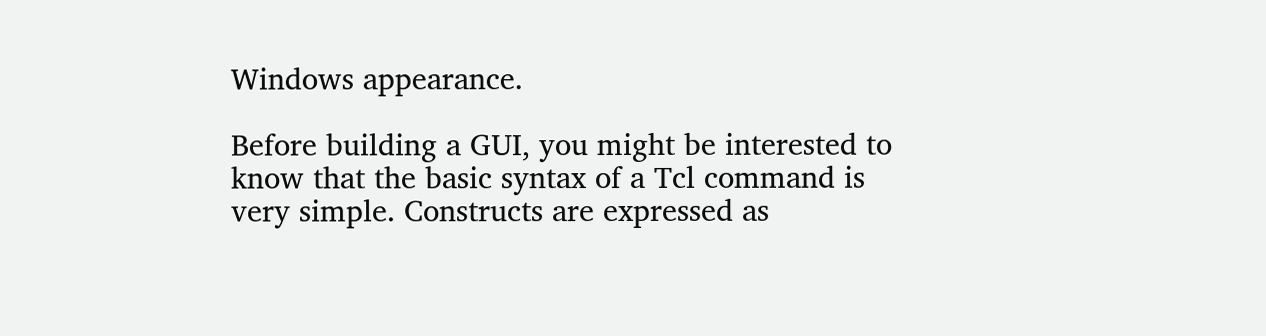Windows appearance.

Before building a GUI, you might be interested to know that the basic syntax of a Tcl command is very simple. Constructs are expressed as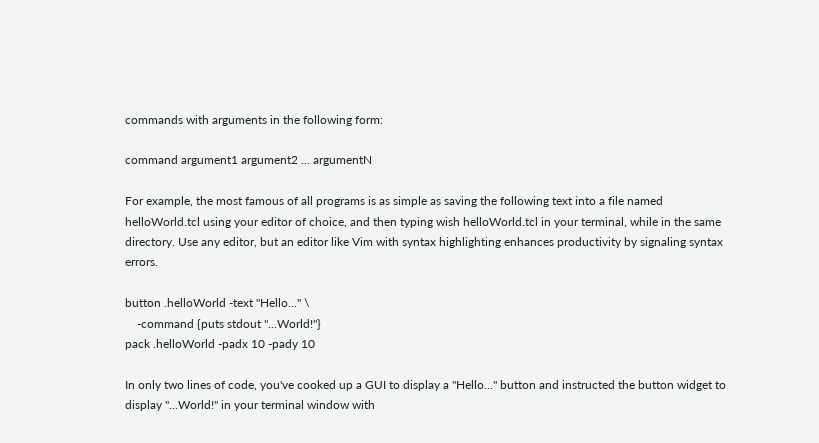commands with arguments in the following form:

command argument1 argument2 ... argumentN

For example, the most famous of all programs is as simple as saving the following text into a file named helloWorld.tcl using your editor of choice, and then typing wish helloWorld.tcl in your terminal, while in the same directory. Use any editor, but an editor like Vim with syntax highlighting enhances productivity by signaling syntax errors.

button .helloWorld -text "Hello..." \
    -command {puts stdout "...World!"}
pack .helloWorld -padx 10 -pady 10

In only two lines of code, you've cooked up a GUI to display a "Hello..." button and instructed the button widget to display "...World!" in your terminal window with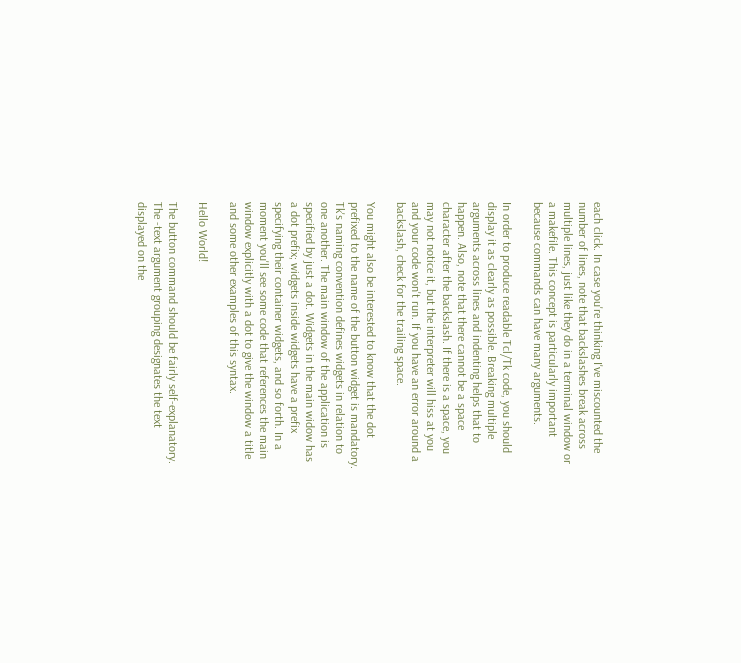each click. In case you're thinking I've miscounted the number of lines, note that backslashes break across multiple lines, just like they do in a terminal window or a makefile. This concept is particularly important because commands can have many arguments.

In order to produce readable Tcl/Tk code, you should display it as clearly as possible. Breaking multiple arguments across lines and indenting helps that to happen. Also, note that there cannot be a space character after the backslash. If there is a space, you may not notice it, but the interpreter will hiss at you and your code won't run. If you have an error around a backslash, check for the trailing space.

You might also be interested to know that the dot prefixed to the name of the button widget is mandatory. Tk's naming convention defines widgets in relation to one another. The main window of the application is specified by just a dot. Widgets in the main widow has a dot prefix; widgets inside widgets have a prefix specifying their container widgets, and so forth. In a moment you'll see some code that references the main window explicitly with a dot to give the window a title and some other examples of this syntax.

Hello World!

The button command should be fairly self-explanatory. The -text argument grouping designates the text displayed on the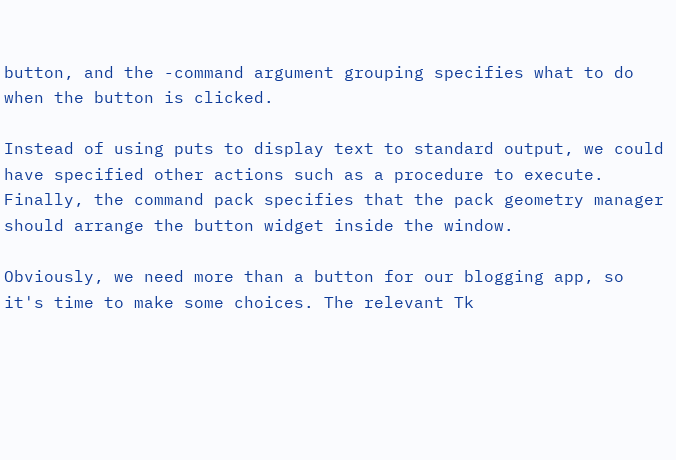button, and the -command argument grouping specifies what to do when the button is clicked.

Instead of using puts to display text to standard output, we could have specified other actions such as a procedure to execute. Finally, the command pack specifies that the pack geometry manager should arrange the button widget inside the window.

Obviously, we need more than a button for our blogging app, so it's time to make some choices. The relevant Tk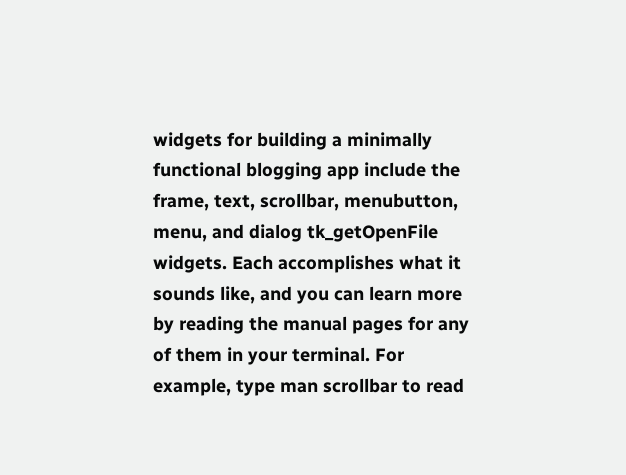widgets for building a minimally functional blogging app include the frame, text, scrollbar, menubutton, menu, and dialog tk_getOpenFile widgets. Each accomplishes what it sounds like, and you can learn more by reading the manual pages for any of them in your terminal. For example, type man scrollbar to read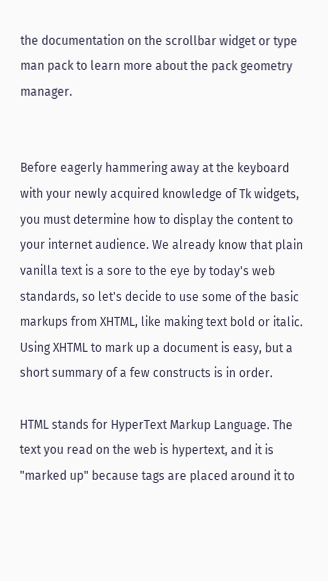the documentation on the scrollbar widget or type man pack to learn more about the pack geometry manager.


Before eagerly hammering away at the keyboard with your newly acquired knowledge of Tk widgets, you must determine how to display the content to your internet audience. We already know that plain vanilla text is a sore to the eye by today's web standards, so let's decide to use some of the basic markups from XHTML, like making text bold or italic. Using XHTML to mark up a document is easy, but a short summary of a few constructs is in order.

HTML stands for HyperText Markup Language. The text you read on the web is hypertext, and it is "marked up" because tags are placed around it to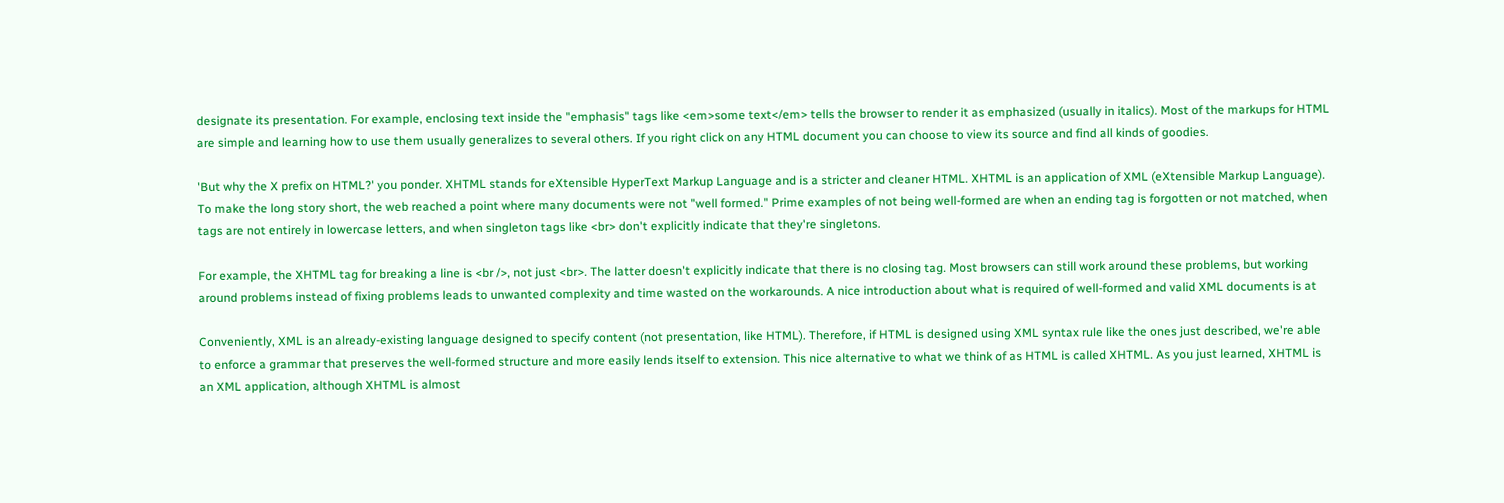designate its presentation. For example, enclosing text inside the "emphasis" tags like <em>some text</em> tells the browser to render it as emphasized (usually in italics). Most of the markups for HTML are simple and learning how to use them usually generalizes to several others. If you right click on any HTML document you can choose to view its source and find all kinds of goodies.

'But why the X prefix on HTML?' you ponder. XHTML stands for eXtensible HyperText Markup Language and is a stricter and cleaner HTML. XHTML is an application of XML (eXtensible Markup Language). To make the long story short, the web reached a point where many documents were not "well formed." Prime examples of not being well-formed are when an ending tag is forgotten or not matched, when tags are not entirely in lowercase letters, and when singleton tags like <br> don't explicitly indicate that they're singletons.

For example, the XHTML tag for breaking a line is <br />, not just <br>. The latter doesn't explicitly indicate that there is no closing tag. Most browsers can still work around these problems, but working around problems instead of fixing problems leads to unwanted complexity and time wasted on the workarounds. A nice introduction about what is required of well-formed and valid XML documents is at

Conveniently, XML is an already-existing language designed to specify content (not presentation, like HTML). Therefore, if HTML is designed using XML syntax rule like the ones just described, we're able to enforce a grammar that preserves the well-formed structure and more easily lends itself to extension. This nice alternative to what we think of as HTML is called XHTML. As you just learned, XHTML is an XML application, although XHTML is almost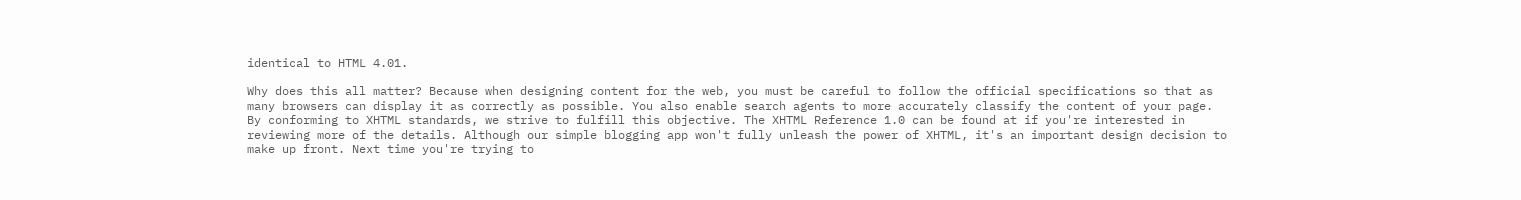identical to HTML 4.01.

Why does this all matter? Because when designing content for the web, you must be careful to follow the official specifications so that as many browsers can display it as correctly as possible. You also enable search agents to more accurately classify the content of your page. By conforming to XHTML standards, we strive to fulfill this objective. The XHTML Reference 1.0 can be found at if you're interested in reviewing more of the details. Although our simple blogging app won't fully unleash the power of XHTML, it's an important design decision to make up front. Next time you're trying to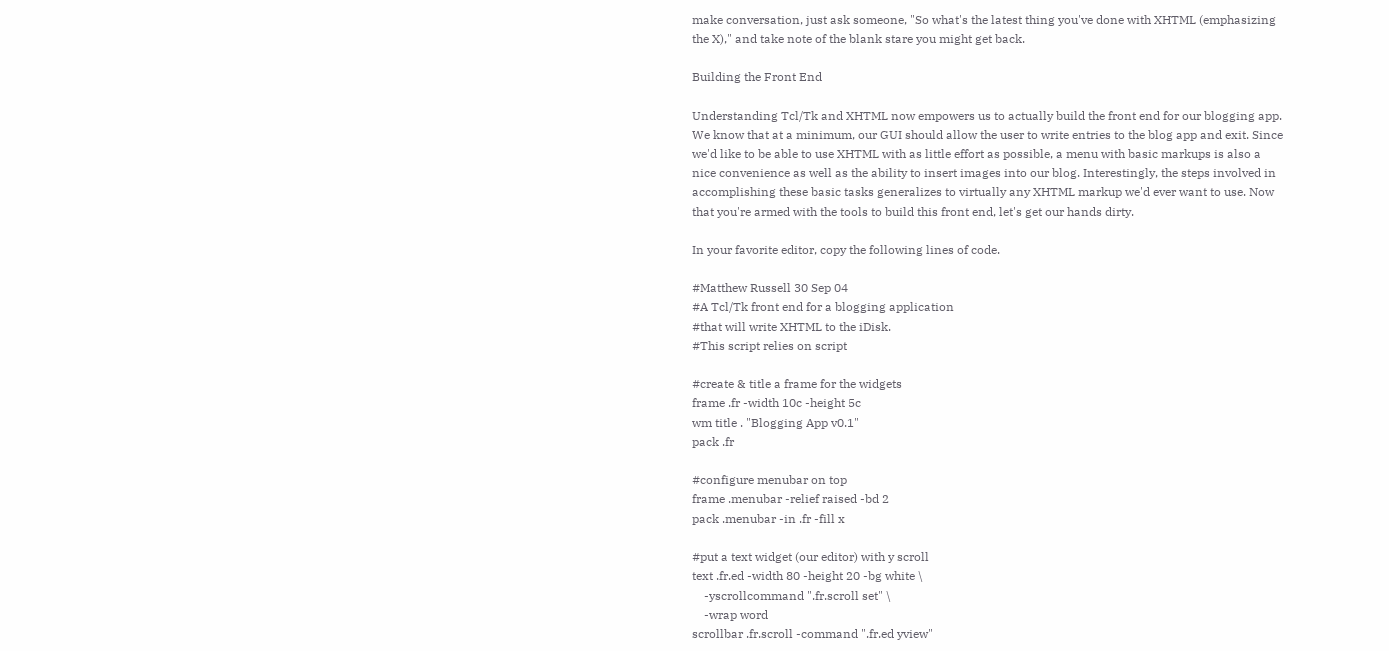make conversation, just ask someone, "So what's the latest thing you've done with XHTML (emphasizing the X)," and take note of the blank stare you might get back.

Building the Front End

Understanding Tcl/Tk and XHTML now empowers us to actually build the front end for our blogging app. We know that at a minimum, our GUI should allow the user to write entries to the blog app and exit. Since we'd like to be able to use XHTML with as little effort as possible, a menu with basic markups is also a nice convenience as well as the ability to insert images into our blog. Interestingly, the steps involved in accomplishing these basic tasks generalizes to virtually any XHTML markup we'd ever want to use. Now that you're armed with the tools to build this front end, let's get our hands dirty.

In your favorite editor, copy the following lines of code.

#Matthew Russell 30 Sep 04
#A Tcl/Tk front end for a blogging application
#that will write XHTML to the iDisk.
#This script relies on script

#create & title a frame for the widgets
frame .fr -width 10c -height 5c
wm title . "Blogging App v0.1"
pack .fr

#configure menubar on top
frame .menubar -relief raised -bd 2
pack .menubar -in .fr -fill x

#put a text widget (our editor) with y scroll
text .fr.ed -width 80 -height 20 -bg white \
    -yscrollcommand ".fr.scroll set" \
    -wrap word
scrollbar .fr.scroll -command ".fr.ed yview"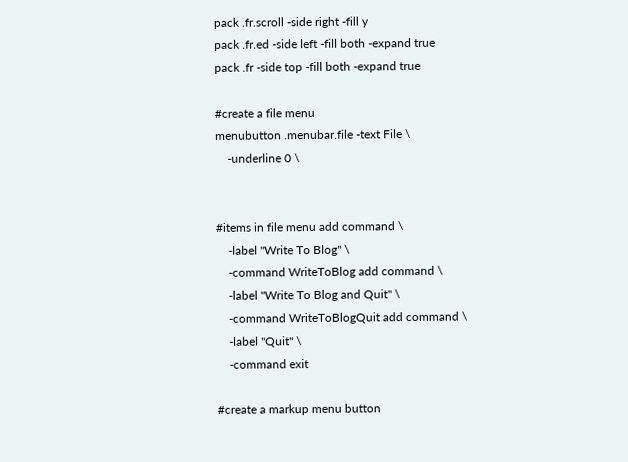pack .fr.scroll -side right -fill y
pack .fr.ed -side left -fill both -expand true
pack .fr -side top -fill both -expand true

#create a file menu
menubutton .menubar.file -text File \
    -underline 0 \


#items in file menu add command \
    -label "Write To Blog" \
    -command WriteToBlog add command \
    -label "Write To Blog and Quit" \
    -command WriteToBlogQuit add command \
    -label "Quit" \
    -command exit

#create a markup menu button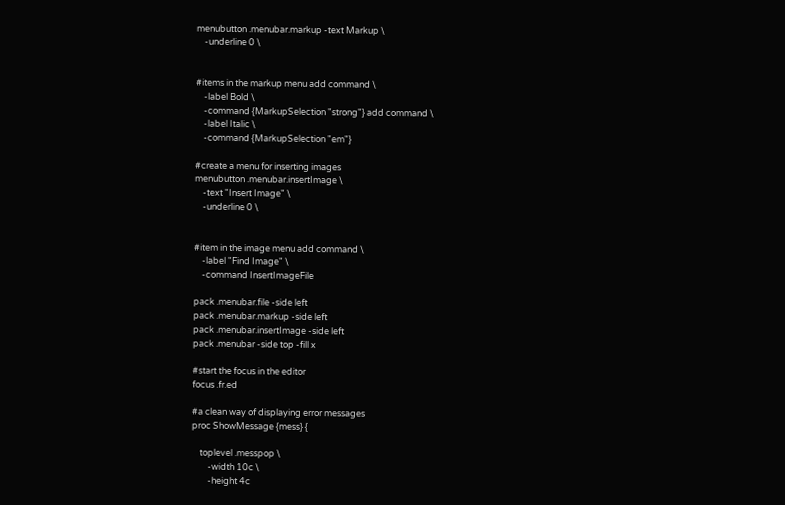menubutton .menubar.markup -text Markup \
    -underline 0 \


#items in the markup menu add command \
    -label Bold \
    -command {MarkupSelection "strong"} add command \
    -label Italic \
    -command {MarkupSelection "em"}

#create a menu for inserting images
menubutton .menubar.insertImage \
    -text "Insert Image" \
    -underline 0 \


#item in the image menu add command \
    -label "Find Image" \
    -command InsertImageFile

pack .menubar.file -side left
pack .menubar.markup -side left
pack .menubar.insertImage -side left
pack .menubar -side top -fill x

#start the focus in the editor
focus .fr.ed

#a clean way of displaying error messages
proc ShowMessage {mess} {

    toplevel .messpop \
        -width 10c \
        -height 4c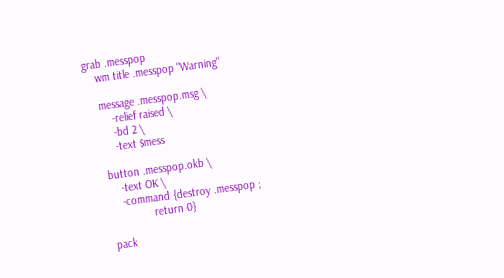grab .messpop
    wm title .messpop "Warning"

    message .messpop.msg \
        -relief raised \
        -bd 2 \
        -text $mess

    button .messpop.okb \
        -text OK \
        -command {destroy .messpop ;
                  return 0}

    pack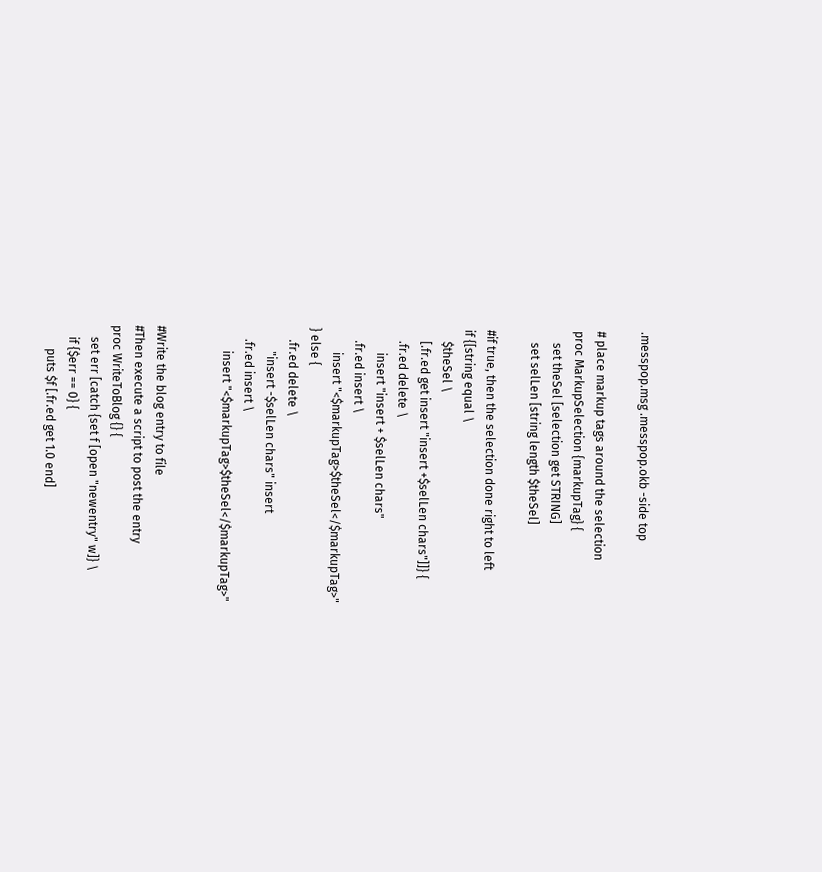.messpop.msg .messpop.okb -side top

# place markup tags around the selection
proc MarkupSelection {markupTag} {
    set theSel [selection get STRING]
    set selLen [string length $theSel]

#if true, then the selection done right to left
if {[string equal \
    $theSel \
    [.fr.ed get insert "insert +$selLen chars"]]} {
    .fr.ed delete \
        insert "insert + $selLen chars"
    .fr.ed insert \
        insert "<$markupTag>$theSel</$markupTag>"
} else {
    .fr.ed delete \
        "insert -$selLen chars" insert
    .fr.ed insert \
        insert "<$markupTag>$theSel</$markupTag>"


#Write the blog entry to file
#Then execute a script to post the entry
proc WriteToBlog {} {
    set err [catch {set f [open "newentry" w]} \
    if {$err == 0} {
        puts $f [.fr.ed get 1.0 end]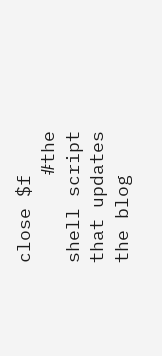close $f
        #the shell script that updates the blog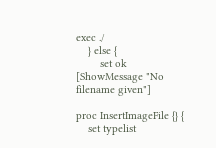exec ./
    } else {
        set ok [ShowMessage "No filename given"]

proc InsertImageFile {} {
    set typelist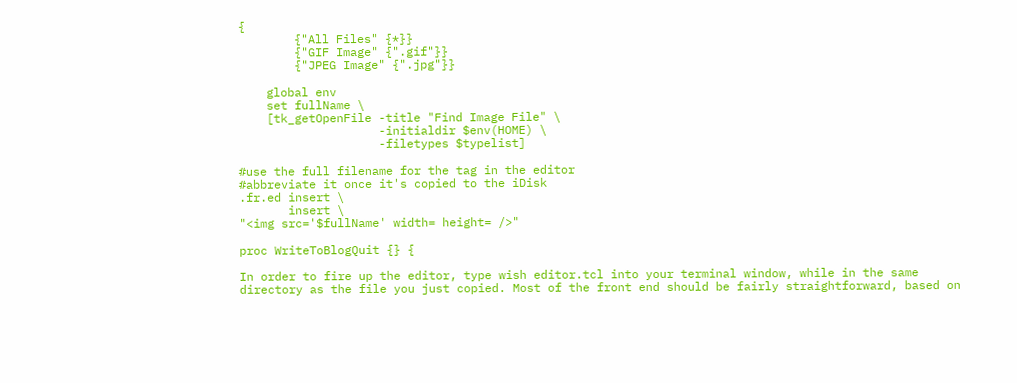{
        {"All Files" {*}}
        {"GIF Image" {".gif"}}
        {"JPEG Image" {".jpg"}}

    global env
    set fullName \
    [tk_getOpenFile -title "Find Image File" \
                    -initialdir $env(HOME) \
                    -filetypes $typelist]

#use the full filename for the tag in the editor
#abbreviate it once it's copied to the iDisk
.fr.ed insert \
       insert \
"<img src='$fullName' width= height= />"

proc WriteToBlogQuit {} {

In order to fire up the editor, type wish editor.tcl into your terminal window, while in the same directory as the file you just copied. Most of the front end should be fairly straightforward, based on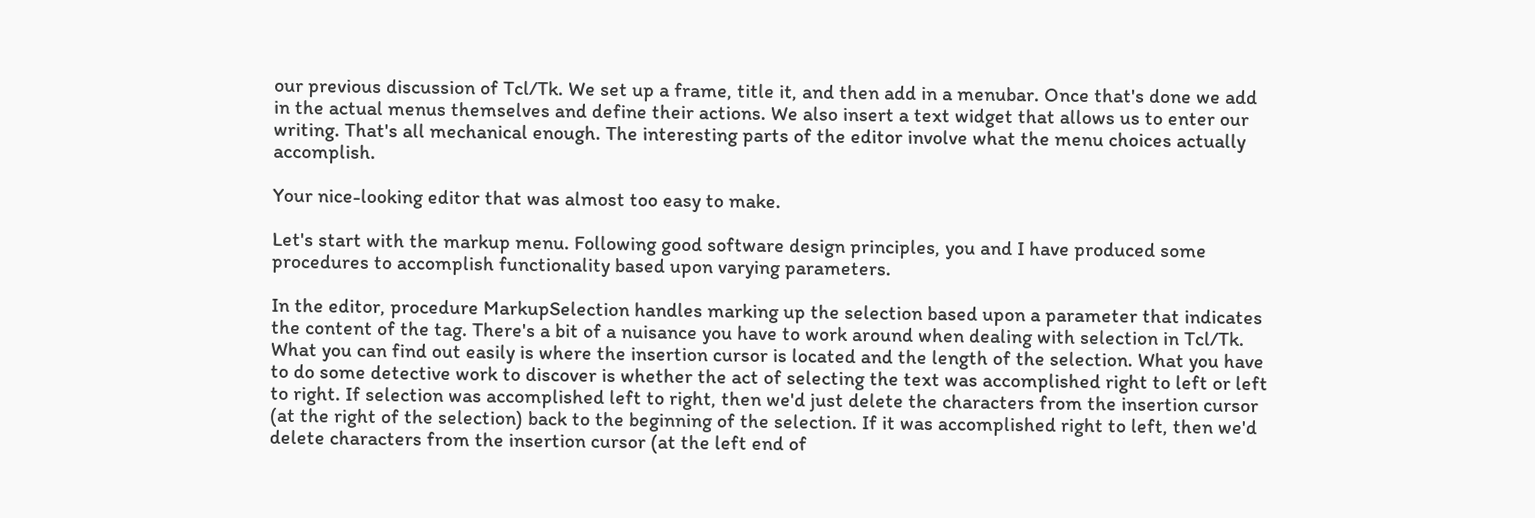our previous discussion of Tcl/Tk. We set up a frame, title it, and then add in a menubar. Once that's done we add in the actual menus themselves and define their actions. We also insert a text widget that allows us to enter our writing. That's all mechanical enough. The interesting parts of the editor involve what the menu choices actually accomplish.

Your nice-looking editor that was almost too easy to make.

Let's start with the markup menu. Following good software design principles, you and I have produced some procedures to accomplish functionality based upon varying parameters.

In the editor, procedure MarkupSelection handles marking up the selection based upon a parameter that indicates the content of the tag. There's a bit of a nuisance you have to work around when dealing with selection in Tcl/Tk. What you can find out easily is where the insertion cursor is located and the length of the selection. What you have to do some detective work to discover is whether the act of selecting the text was accomplished right to left or left to right. If selection was accomplished left to right, then we'd just delete the characters from the insertion cursor (at the right of the selection) back to the beginning of the selection. If it was accomplished right to left, then we'd delete characters from the insertion cursor (at the left end of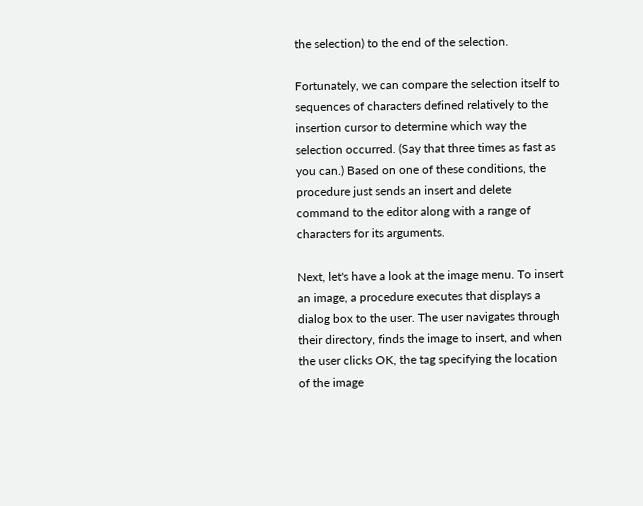the selection) to the end of the selection.

Fortunately, we can compare the selection itself to sequences of characters defined relatively to the insertion cursor to determine which way the selection occurred. (Say that three times as fast as you can.) Based on one of these conditions, the procedure just sends an insert and delete command to the editor along with a range of characters for its arguments.

Next, let's have a look at the image menu. To insert an image, a procedure executes that displays a dialog box to the user. The user navigates through their directory, finds the image to insert, and when the user clicks OK, the tag specifying the location of the image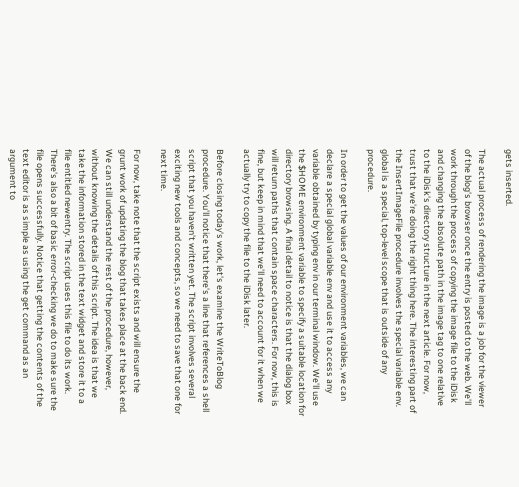gets inserted.

The actual process of rendering the image is a job for the viewer of the blog's browser once the entry is posted to the web. We'll work through the process of copying the image file to the iDisk and changing the absolute path in the image tag to one relative to the iDisk's directory structure in the next article. For now, trust that we're doing the right thing here. The interesting part of the InsertImageFile procedure involves the special variable env. global is a special, top-level scope that is outside of any procedure.

In order to get the values of our environment variables, we can declare a special global variable env and use it to access any variable obtained by typing env in our terminal window. We'll use the $HOME environment variable to specify a suitable location for directory browsing. A final detail to notice is that the dialog box will return paths that contain space characters. For now, this is fine, but keep in mind that we'll need to account for it when we actually try to copy the file to the iDisk later.

Before closing today's work, let's examine the WriteToBlog procedure. You'll notice that there's a line that references a shell script that you haven't written yet. The script involves several exciting new tools and concepts, so we need to save that one for next time.

For now, take note that the script exists and will ensure the grunt work of updating the blog that takes place at the back end. We can still understand the rest of the procedure, however, without knowing the details of this script. The idea is that we take the information stored in the text widget and store it to a file entitled newentry. The script uses this file to do its work. There's also a bit of basic error-checking we do to make sure the file opens successfully. Notice that getting the contents of the text editor is as simple as using the get command as an argument to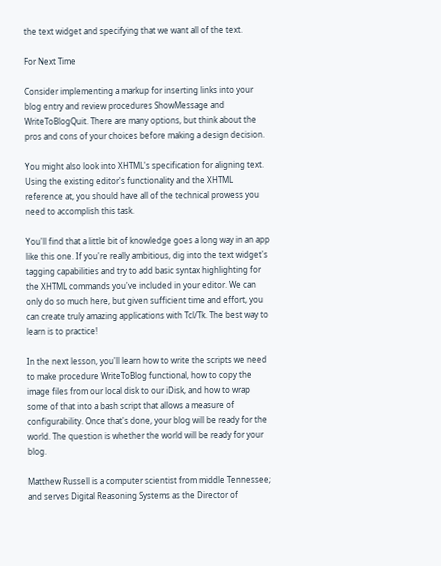the text widget and specifying that we want all of the text.

For Next Time

Consider implementing a markup for inserting links into your blog entry and review procedures ShowMessage and WriteToBlogQuit. There are many options, but think about the pros and cons of your choices before making a design decision.

You might also look into XHTML's specification for aligning text. Using the existing editor's functionality and the XHTML reference at, you should have all of the technical prowess you need to accomplish this task.

You'll find that a little bit of knowledge goes a long way in an app like this one. If you're really ambitious, dig into the text widget's tagging capabilities and try to add basic syntax highlighting for the XHTML commands you've included in your editor. We can only do so much here, but given sufficient time and effort, you can create truly amazing applications with Tcl/Tk. The best way to learn is to practice!

In the next lesson, you'll learn how to write the scripts we need to make procedure WriteToBlog functional, how to copy the image files from our local disk to our iDisk, and how to wrap some of that into a bash script that allows a measure of configurability. Once that's done, your blog will be ready for the world. The question is whether the world will be ready for your blog.

Matthew Russell is a computer scientist from middle Tennessee; and serves Digital Reasoning Systems as the Director of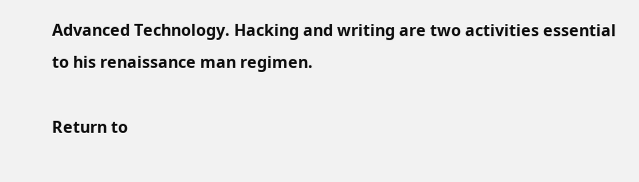Advanced Technology. Hacking and writing are two activities essential to his renaissance man regimen.

Return to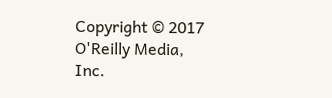Copyright © 2017 O'Reilly Media, Inc.